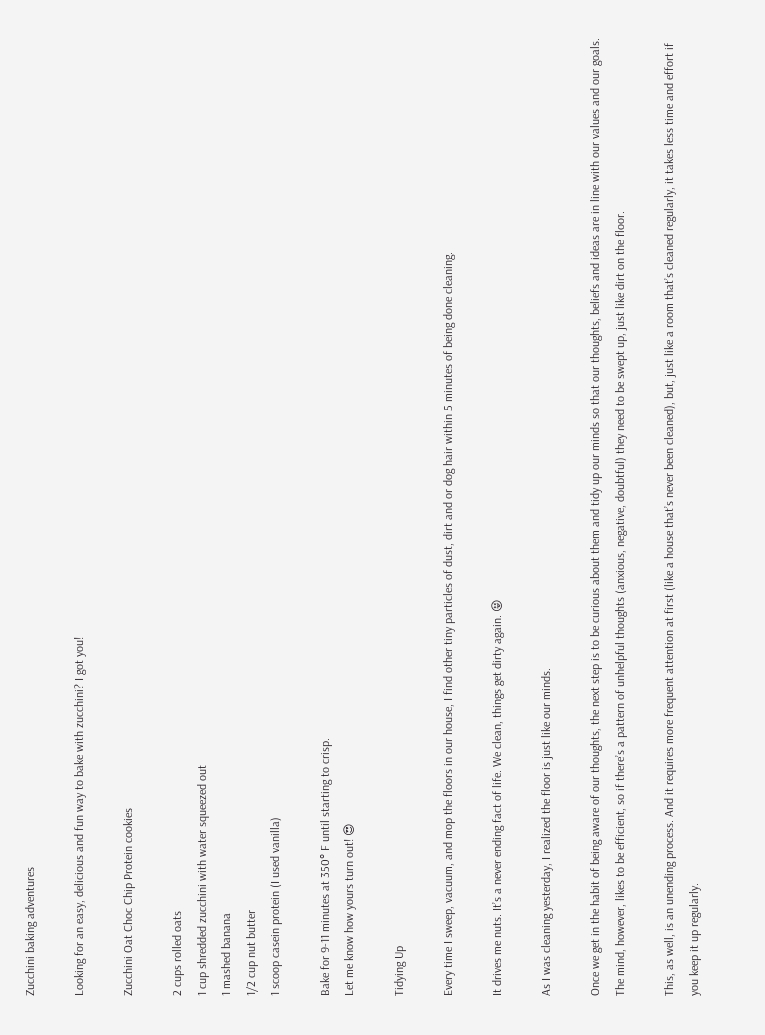Zucchini baking adventures

Looking for an easy, delicious and fun way to bake with zucchini? I got you!

Zucchini Oat Choc Chip Protein cookies

2 cups rolled oats
1 cup shredded zucchini with water squeezed out
1 mashed banana
1/2 cup nut butter
1 scoop casein protein (I used vanilla)

Bake for 9-11 minutes at 350° F until starting to crisp.
Let me know how yours turn out! 😍

Tidying Up

Every time I sweep, vacuum, and mop the floors in our house, I find other tiny particles of dust, dirt and or dog hair within 5 minutes of being done cleaning.

It drives me nuts. It’s a never ending fact of life. We clean, things get dirty again. 😝

As I was cleaning yesterday, I realized the floor is just like our minds.

Once we get in the habit of being aware of our thoughts, the next step is to be curious about them and tidy up our minds so that our thoughts, beliefs and ideas are in line with our values and our goals. The mind, however, likes to be efficient, so if there’s a pattern of unhelpful thoughts (anxious, negative, doubtful) they need to be swept up, just like dirt on the floor.

This, as well, is an unending process. And it requires more frequent attention at first (like a house that’s never been cleaned), but, just like a room that’s cleaned regularly, it takes less time and effort if you keep it up regularly.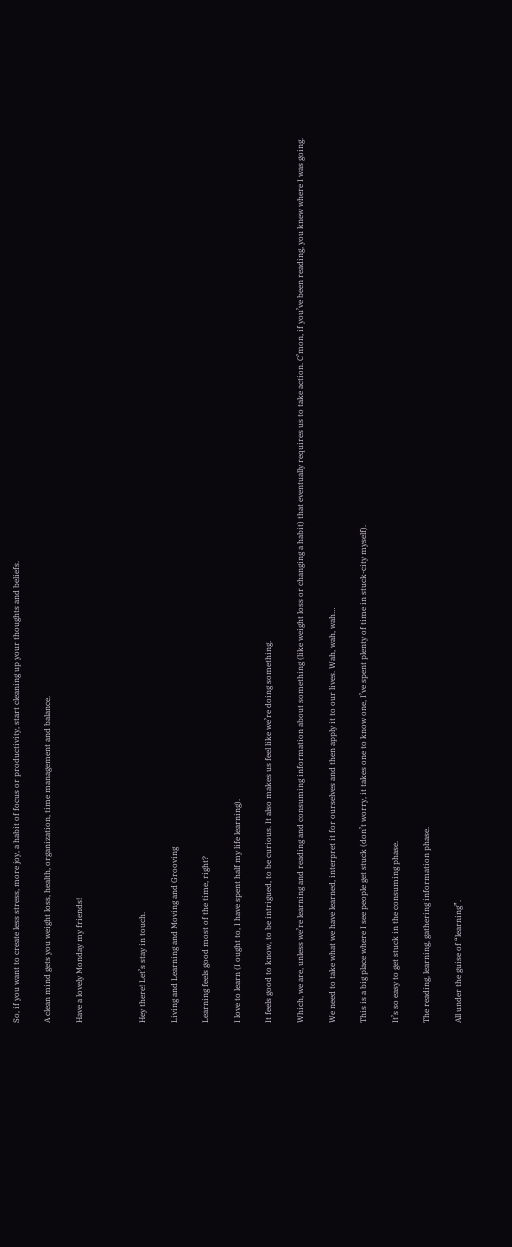So, if you want to create less stress, more joy, a habit of focus or productivity, start cleaning up your thoughts and beliefs.

A clean mind gets you weight loss, health, organization, time management and balance.

Have a lovely Monday my friends!



Hey there! Let’s stay in touch.

Living and Learning and Moving and Grooving

Learning feels good most of the time, right?

I love to learn (I ought to, I have spent half my life learning).

It feels good to know, to be intrigued, to be curious. It also makes us feel like we’re doing something.

Which, we are, unless we’re learning and reading and consuming information about something (like weight loss or changing a habit) that eventually requires us to take action. C’mon, if you’ve been reading, you knew where I was going.

We need to take what we have learned, interpret it for ourselves and then apply it to our lives. Wah, wah, wah…

This is a big place where I see people get stuck (don’t worry, it takes one to know one, I’ve spent plenty of time in stuck-city myself).

It’s so easy to get stuck in the consuming phase.

The reading, learning, gathering information phase.

All under the guise of “learning”.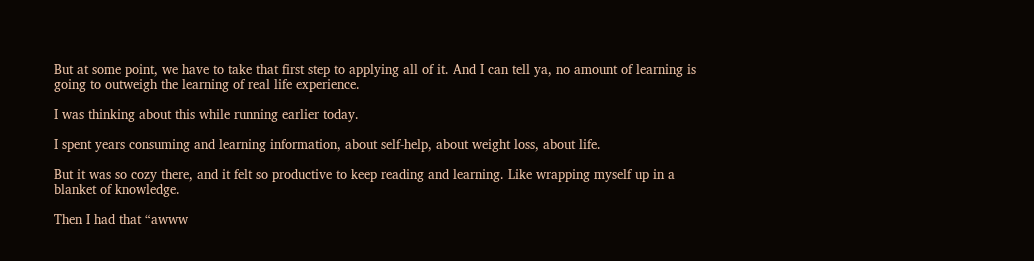But at some point, we have to take that first step to applying all of it. And I can tell ya, no amount of learning is going to outweigh the learning of real life experience.

I was thinking about this while running earlier today.

I spent years consuming and learning information, about self-help, about weight loss, about life.

But it was so cozy there, and it felt so productive to keep reading and learning. Like wrapping myself up in a blanket of knowledge.

Then I had that “awww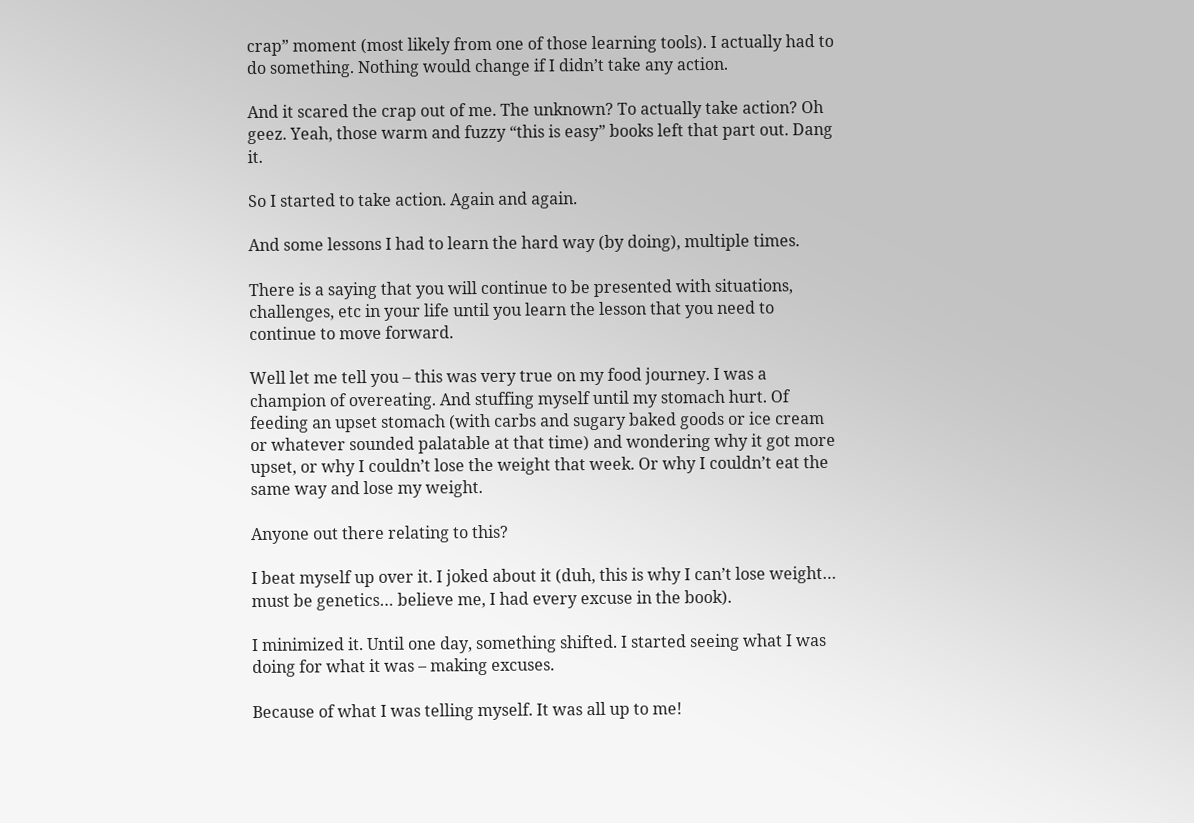crap” moment (most likely from one of those learning tools). I actually had to do something. Nothing would change if I didn’t take any action.

And it scared the crap out of me. The unknown? To actually take action? Oh geez. Yeah, those warm and fuzzy “this is easy” books left that part out. Dang it.

So I started to take action. Again and again.

And some lessons I had to learn the hard way (by doing), multiple times.

There is a saying that you will continue to be presented with situations, challenges, etc in your life until you learn the lesson that you need to continue to move forward.

Well let me tell you – this was very true on my food journey. I was a champion of overeating. And stuffing myself until my stomach hurt. Of feeding an upset stomach (with carbs and sugary baked goods or ice cream or whatever sounded palatable at that time) and wondering why it got more upset, or why I couldn’t lose the weight that week. Or why I couldn’t eat the same way and lose my weight.

Anyone out there relating to this?

I beat myself up over it. I joked about it (duh, this is why I can’t lose weight… must be genetics… believe me, I had every excuse in the book).

I minimized it. Until one day, something shifted. I started seeing what I was doing for what it was – making excuses.

Because of what I was telling myself. It was all up to me!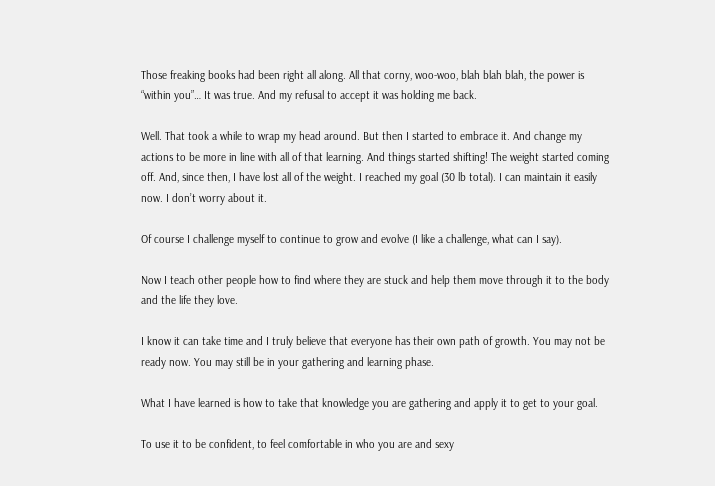Those freaking books had been right all along. All that corny, woo-woo, blah blah blah, the power is “within you”… It was true. And my refusal to accept it was holding me back.

Well. That took a while to wrap my head around. But then I started to embrace it. And change my actions to be more in line with all of that learning. And things started shifting! The weight started coming off. And, since then, I have lost all of the weight. I reached my goal (30 lb total). I can maintain it easily now. I don’t worry about it.

Of course I challenge myself to continue to grow and evolve (I like a challenge, what can I say).

Now I teach other people how to find where they are stuck and help them move through it to the body and the life they love.

I know it can take time and I truly believe that everyone has their own path of growth. You may not be ready now. You may still be in your gathering and learning phase.

What I have learned is how to take that knowledge you are gathering and apply it to get to your goal.

To use it to be confident, to feel comfortable in who you are and sexy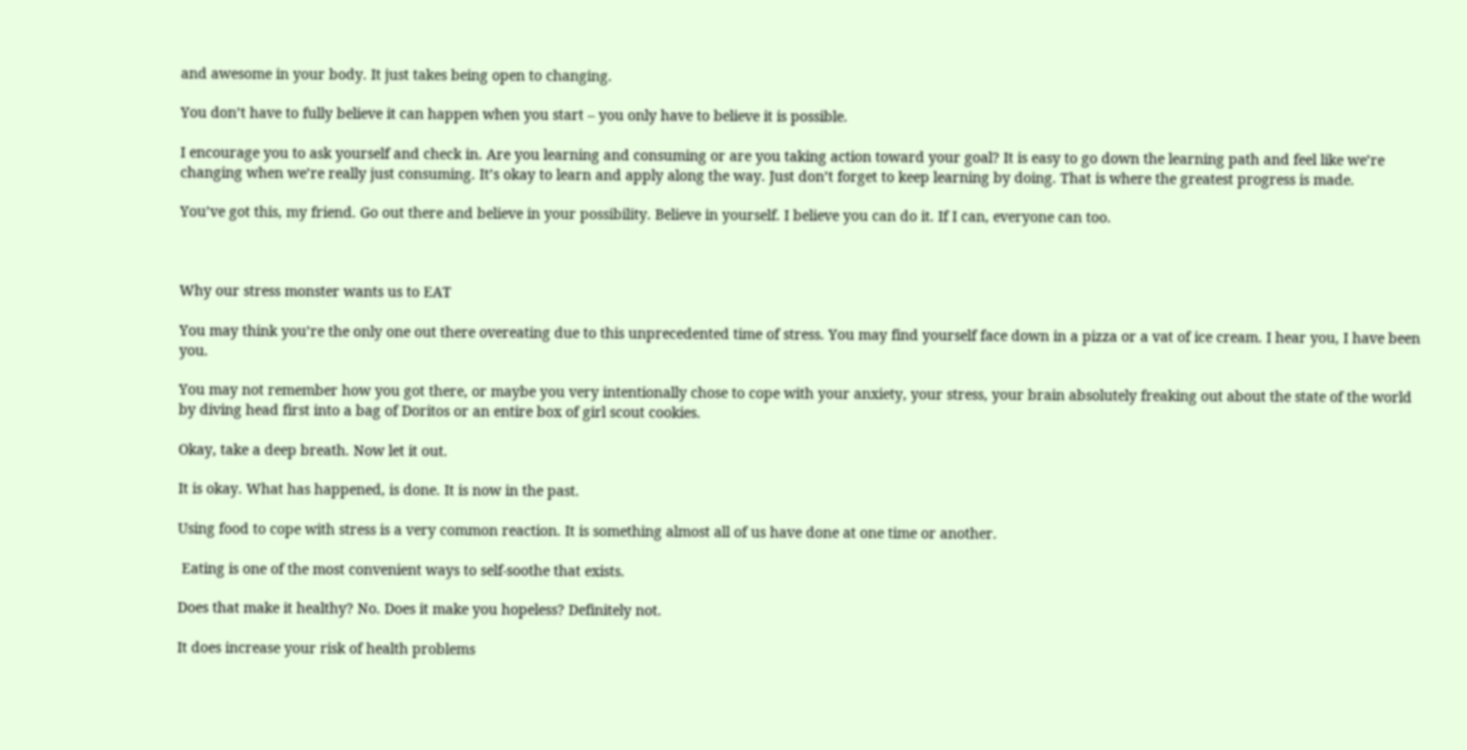and awesome in your body. It just takes being open to changing.

You don’t have to fully believe it can happen when you start – you only have to believe it is possible.

I encourage you to ask yourself and check in. Are you learning and consuming or are you taking action toward your goal? It is easy to go down the learning path and feel like we’re changing when we’re really just consuming. It’s okay to learn and apply along the way. Just don’t forget to keep learning by doing. That is where the greatest progress is made.

You’ve got this, my friend. Go out there and believe in your possibility. Believe in yourself. I believe you can do it. If I can, everyone can too.



Why our stress monster wants us to EAT

You may think you’re the only one out there overeating due to this unprecedented time of stress. You may find yourself face down in a pizza or a vat of ice cream. I hear you, I have been you.

You may not remember how you got there, or maybe you very intentionally chose to cope with your anxiety, your stress, your brain absolutely freaking out about the state of the world by diving head first into a bag of Doritos or an entire box of girl scout cookies.

Okay, take a deep breath. Now let it out.

It is okay. What has happened, is done. It is now in the past.

Using food to cope with stress is a very common reaction. It is something almost all of us have done at one time or another.

 Eating is one of the most convenient ways to self-soothe that exists.

Does that make it healthy? No. Does it make you hopeless? Definitely not.

It does increase your risk of health problems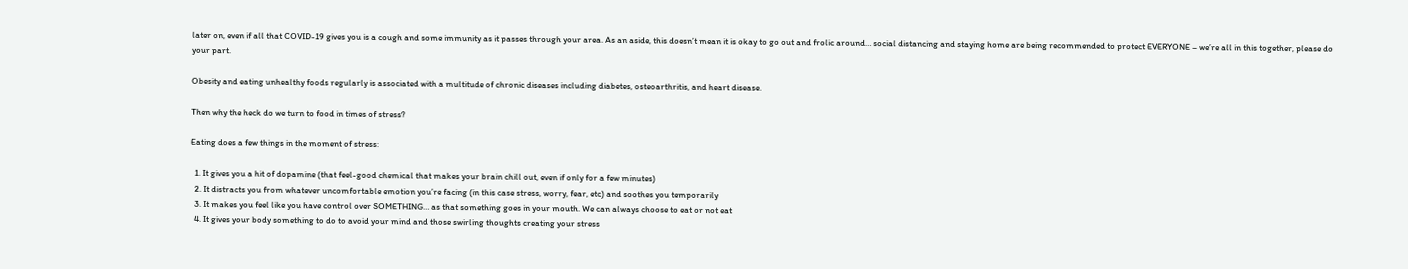later on, even if all that COVID-19 gives you is a cough and some immunity as it passes through your area. As an aside, this doesn’t mean it is okay to go out and frolic around… social distancing and staying home are being recommended to protect EVERYONE – we’re all in this together, please do your part.

Obesity and eating unhealthy foods regularly is associated with a multitude of chronic diseases including diabetes, osteoarthritis, and heart disease.

Then why the heck do we turn to food in times of stress?

Eating does a few things in the moment of stress:

  1. It gives you a hit of dopamine (that feel-good chemical that makes your brain chill out, even if only for a few minutes)
  2. It distracts you from whatever uncomfortable emotion you’re facing (in this case stress, worry, fear, etc) and soothes you temporarily
  3. It makes you feel like you have control over SOMETHING… as that something goes in your mouth. We can always choose to eat or not eat
  4. It gives your body something to do to avoid your mind and those swirling thoughts creating your stress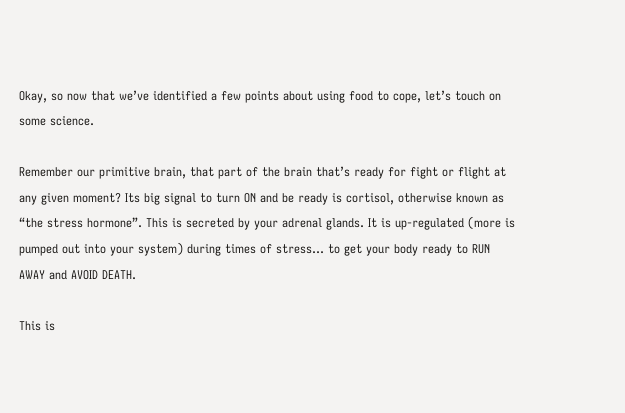Okay, so now that we’ve identified a few points about using food to cope, let’s touch on some science.

Remember our primitive brain, that part of the brain that’s ready for fight or flight at any given moment? Its big signal to turn ON and be ready is cortisol, otherwise known as “the stress hormone”. This is secreted by your adrenal glands. It is up-regulated (more is pumped out into your system) during times of stress… to get your body ready to RUN AWAY and AVOID DEATH.

This is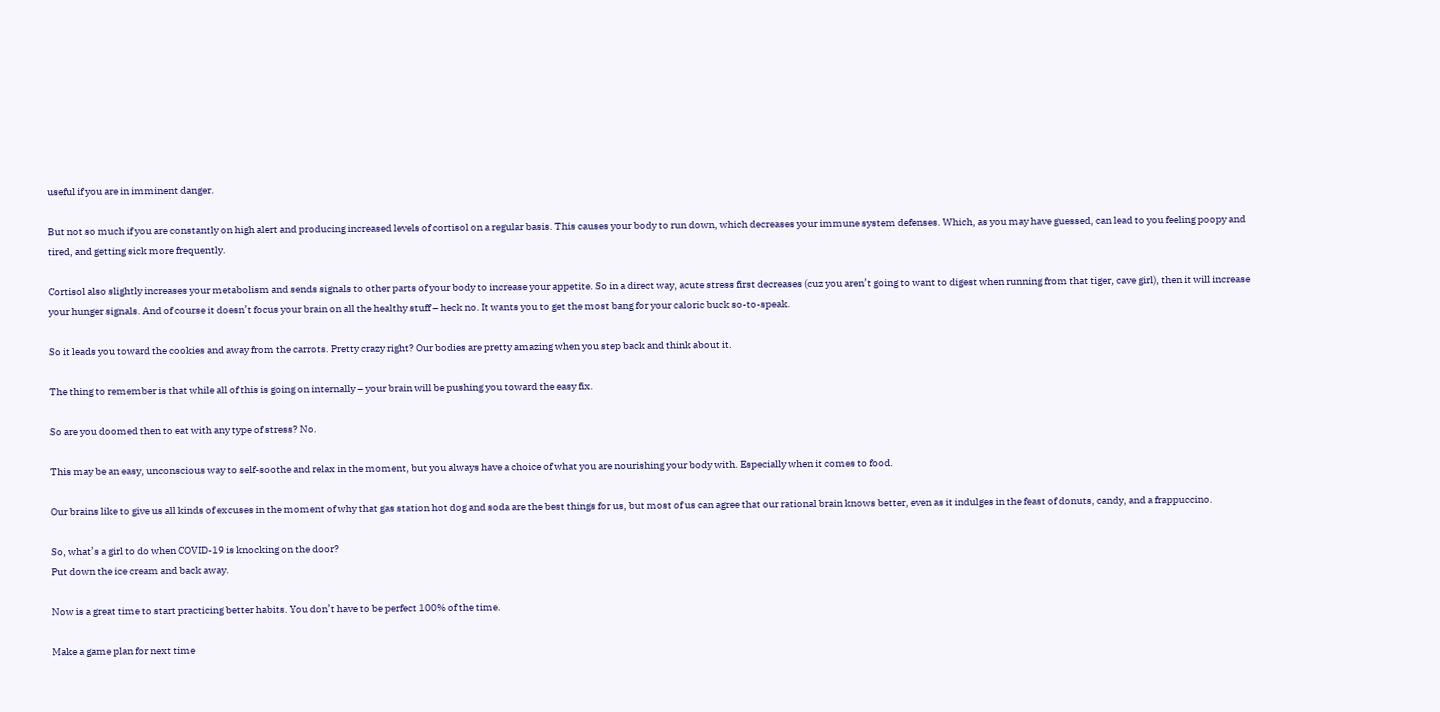useful if you are in imminent danger.

But not so much if you are constantly on high alert and producing increased levels of cortisol on a regular basis. This causes your body to run down, which decreases your immune system defenses. Which, as you may have guessed, can lead to you feeling poopy and tired, and getting sick more frequently.

Cortisol also slightly increases your metabolism and sends signals to other parts of your body to increase your appetite. So in a direct way, acute stress first decreases (cuz you aren’t going to want to digest when running from that tiger, cave girl), then it will increase your hunger signals. And of course it doesn’t focus your brain on all the healthy stuff – heck no. It wants you to get the most bang for your caloric buck so-to-speak.

So it leads you toward the cookies and away from the carrots. Pretty crazy right? Our bodies are pretty amazing when you step back and think about it.

The thing to remember is that while all of this is going on internally – your brain will be pushing you toward the easy fix.

So are you doomed then to eat with any type of stress? No.

This may be an easy, unconscious way to self-soothe and relax in the moment, but you always have a choice of what you are nourishing your body with. Especially when it comes to food.

Our brains like to give us all kinds of excuses in the moment of why that gas station hot dog and soda are the best things for us, but most of us can agree that our rational brain knows better, even as it indulges in the feast of donuts, candy, and a frappuccino.

So, what’s a girl to do when COVID-19 is knocking on the door?
Put down the ice cream and back away.

Now is a great time to start practicing better habits. You don’t have to be perfect 100% of the time.

Make a game plan for next time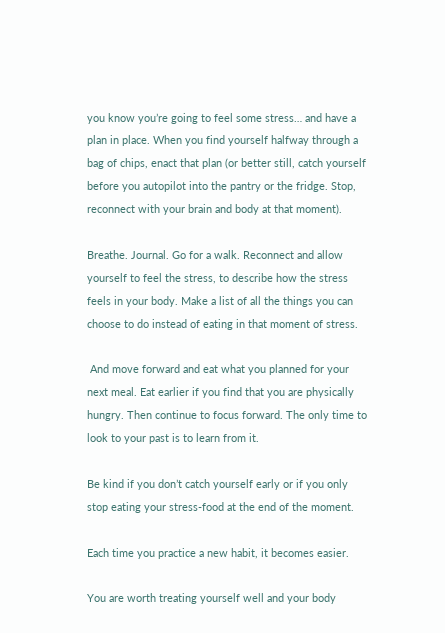you know you’re going to feel some stress… and have a plan in place. When you find yourself halfway through a bag of chips, enact that plan (or better still, catch yourself before you autopilot into the pantry or the fridge. Stop, reconnect with your brain and body at that moment).

Breathe. Journal. Go for a walk. Reconnect and allow yourself to feel the stress, to describe how the stress feels in your body. Make a list of all the things you can choose to do instead of eating in that moment of stress.

 And move forward and eat what you planned for your next meal. Eat earlier if you find that you are physically hungry. Then continue to focus forward. The only time to look to your past is to learn from it.

Be kind if you don’t catch yourself early or if you only stop eating your stress-food at the end of the moment.

Each time you practice a new habit, it becomes easier.

You are worth treating yourself well and your body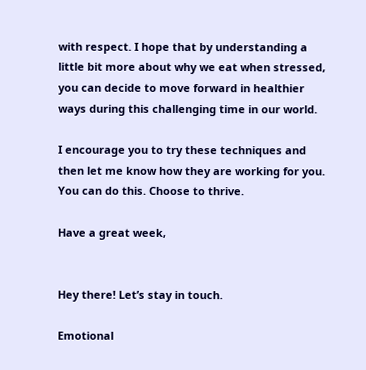with respect. I hope that by understanding a little bit more about why we eat when stressed, you can decide to move forward in healthier ways during this challenging time in our world.

I encourage you to try these techniques and then let me know how they are working for you. You can do this. Choose to thrive.

Have a great week,


Hey there! Let’s stay in touch.

Emotional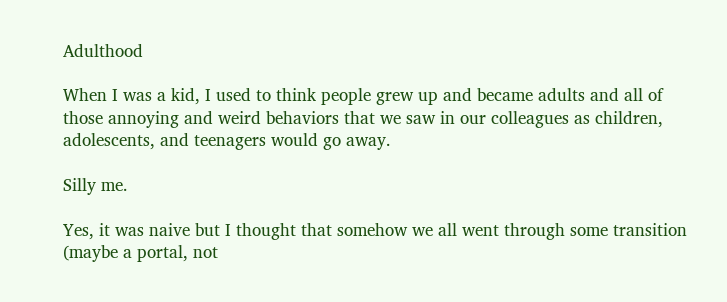Adulthood

When I was a kid, I used to think people grew up and became adults and all of those annoying and weird behaviors that we saw in our colleagues as children, adolescents, and teenagers would go away.

Silly me.

Yes, it was naive but I thought that somehow we all went through some transition (maybe a portal, not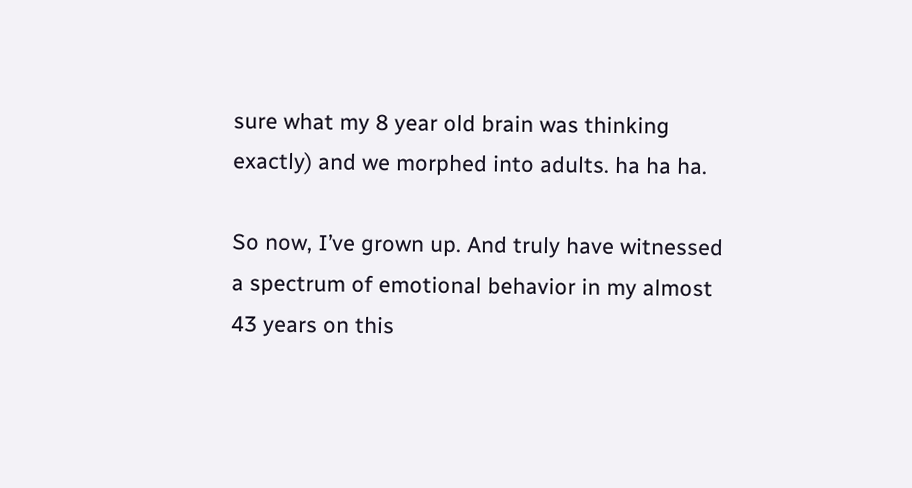sure what my 8 year old brain was thinking exactly) and we morphed into adults. ha ha ha.

So now, I’ve grown up. And truly have witnessed a spectrum of emotional behavior in my almost 43 years on this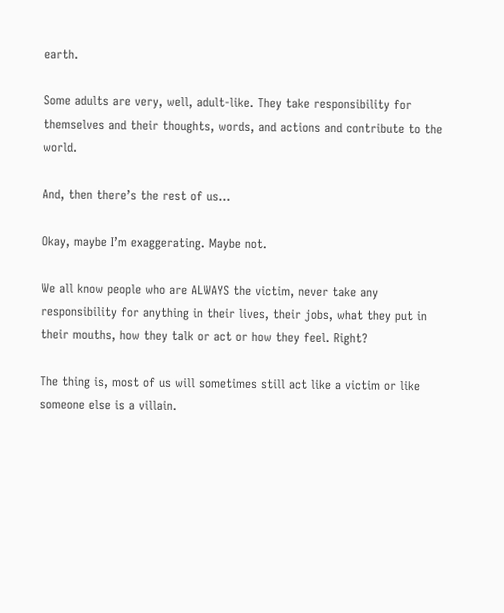earth.

Some adults are very, well, adult-like. They take responsibility for themselves and their thoughts, words, and actions and contribute to the world.

And, then there’s the rest of us…

Okay, maybe I’m exaggerating. Maybe not.

We all know people who are ALWAYS the victim, never take any responsibility for anything in their lives, their jobs, what they put in their mouths, how they talk or act or how they feel. Right?

The thing is, most of us will sometimes still act like a victim or like someone else is a villain.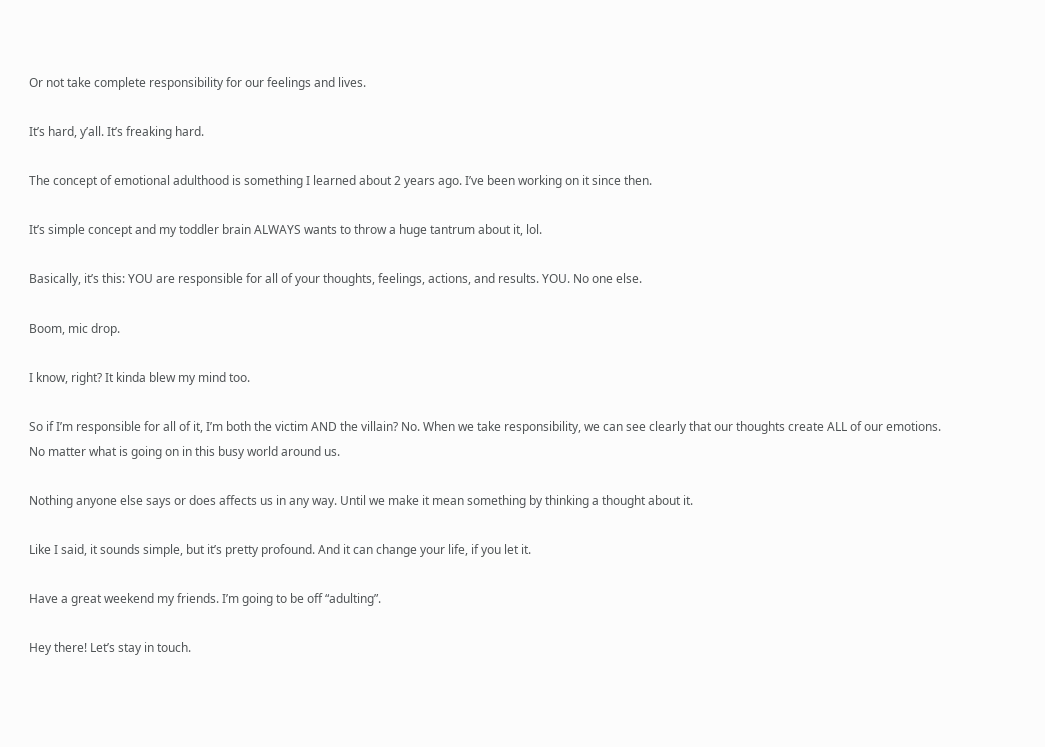Or not take complete responsibility for our feelings and lives.

It’s hard, y’all. It’s freaking hard.

The concept of emotional adulthood is something I learned about 2 years ago. I’ve been working on it since then.

It’s simple concept and my toddler brain ALWAYS wants to throw a huge tantrum about it, lol.

Basically, it’s this: YOU are responsible for all of your thoughts, feelings, actions, and results. YOU. No one else.

Boom, mic drop.

I know, right? It kinda blew my mind too.

So if I’m responsible for all of it, I’m both the victim AND the villain? No. When we take responsibility, we can see clearly that our thoughts create ALL of our emotions. No matter what is going on in this busy world around us.

Nothing anyone else says or does affects us in any way. Until we make it mean something by thinking a thought about it.

Like I said, it sounds simple, but it’s pretty profound. And it can change your life, if you let it.

Have a great weekend my friends. I’m going to be off “adulting”.

Hey there! Let’s stay in touch.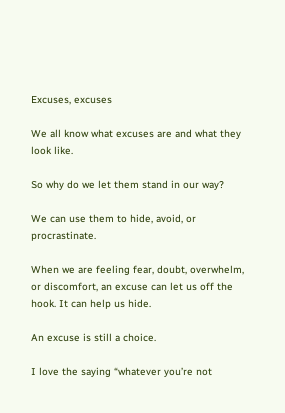Excuses, excuses

We all know what excuses are and what they look like.

So why do we let them stand in our way?

We can use them to hide, avoid, or procrastinate.

When we are feeling fear, doubt, overwhelm, or discomfort, an excuse can let us off the hook. It can help us hide.

An excuse is still a choice.

I love the saying “whatever you’re not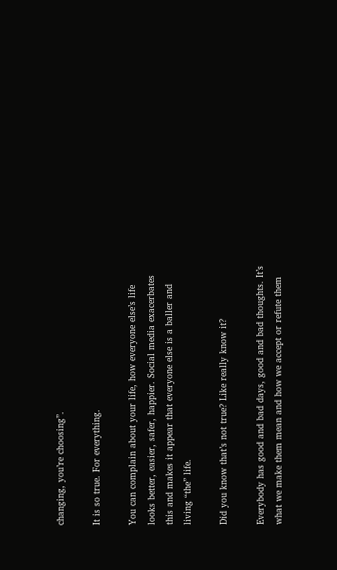changing, you’re choosing”.

It is so true. For everything.

You can complain about your life, how everyone else’s life looks better, easier, safer, happier. Social media exacerbates this and makes it appear that everyone else is a baller and living “the” life.

Did you know that’s not true? Like really know it?

Everybody has good and bad days, good and bad thoughts. It’s what we make them mean and how we accept or refute them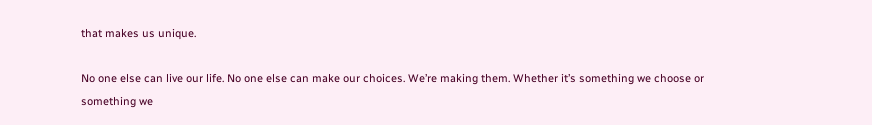that makes us unique.

No one else can live our life. No one else can make our choices. We’re making them. Whether it’s something we choose or something we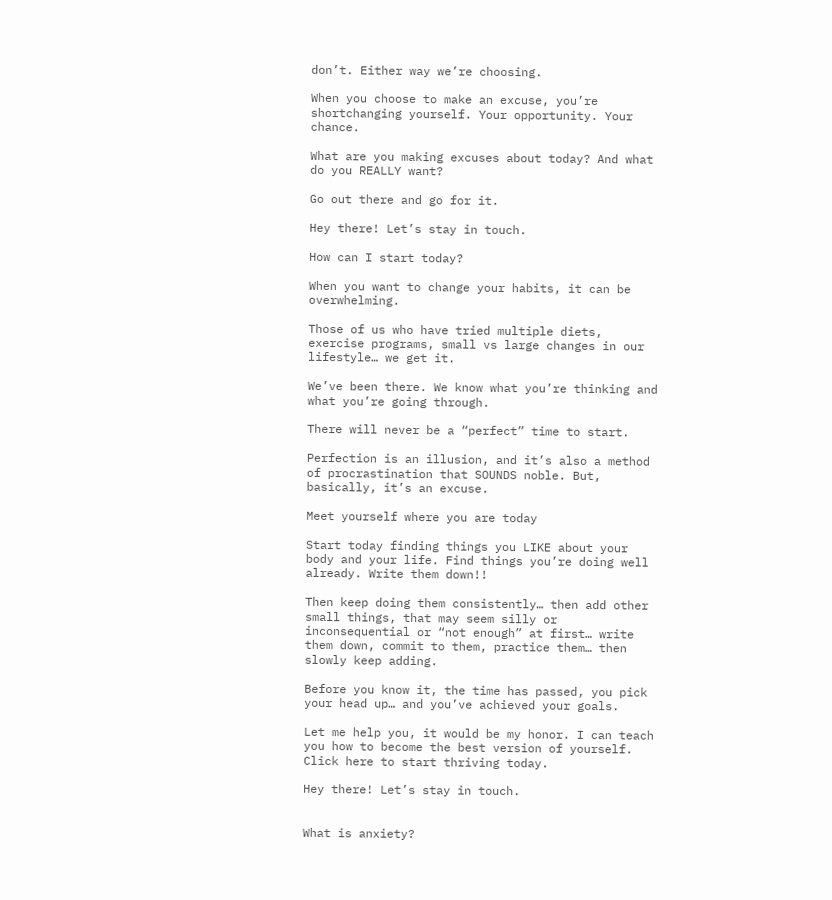don’t. Either way we’re choosing.

When you choose to make an excuse, you’re shortchanging yourself. Your opportunity. Your chance.

What are you making excuses about today? And what do you REALLY want?

Go out there and go for it.

Hey there! Let’s stay in touch.

How can I start today?

When you want to change your habits, it can be overwhelming.

Those of us who have tried multiple diets, exercise programs, small vs large changes in our lifestyle… we get it.

We’ve been there. We know what you’re thinking and what you’re going through.

There will never be a “perfect” time to start.

Perfection is an illusion, and it’s also a method of procrastination that SOUNDS noble. But, basically, it’s an excuse.

Meet yourself where you are today

Start today finding things you LIKE about your body and your life. Find things you’re doing well already. Write them down!!

Then keep doing them consistently… then add other small things, that may seem silly or inconsequential or “not enough” at first… write them down, commit to them, practice them… then slowly keep adding.

Before you know it, the time has passed, you pick your head up… and you’ve achieved your goals.

Let me help you, it would be my honor. I can teach you how to become the best version of yourself. Click here to start thriving today.

Hey there! Let’s stay in touch.


What is anxiety?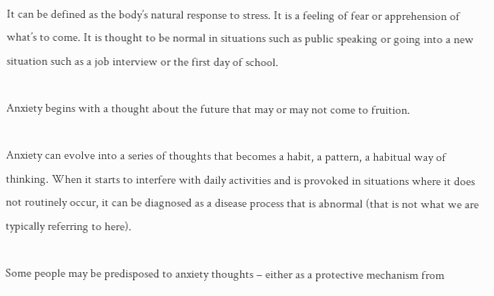It can be defined as the body’s natural response to stress. It is a feeling of fear or apprehension of what’s to come. It is thought to be normal in situations such as public speaking or going into a new situation such as a job interview or the first day of school.

Anxiety begins with a thought about the future that may or may not come to fruition.

Anxiety can evolve into a series of thoughts that becomes a habit, a pattern, a habitual way of thinking. When it starts to interfere with daily activities and is provoked in situations where it does not routinely occur, it can be diagnosed as a disease process that is abnormal (that is not what we are typically referring to here).

Some people may be predisposed to anxiety thoughts – either as a protective mechanism from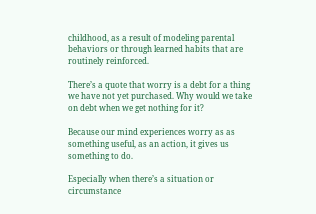childhood, as a result of modeling parental behaviors or through learned habits that are routinely reinforced.

There’s a quote that worry is a debt for a thing we have not yet purchased. Why would we take on debt when we get nothing for it?

Because our mind experiences worry as as something useful, as an action, it gives us something to do.

Especially when there’s a situation or circumstance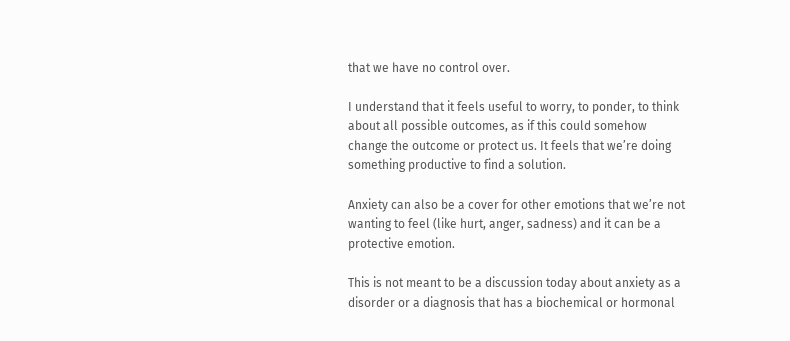that we have no control over.

I understand that it feels useful to worry, to ponder, to think about all possible outcomes, as if this could somehow change the outcome or protect us. It feels that we’re doing something productive to find a solution.

Anxiety can also be a cover for other emotions that we’re not wanting to feel (like hurt, anger, sadness) and it can be a protective emotion.

This is not meant to be a discussion today about anxiety as a disorder or a diagnosis that has a biochemical or hormonal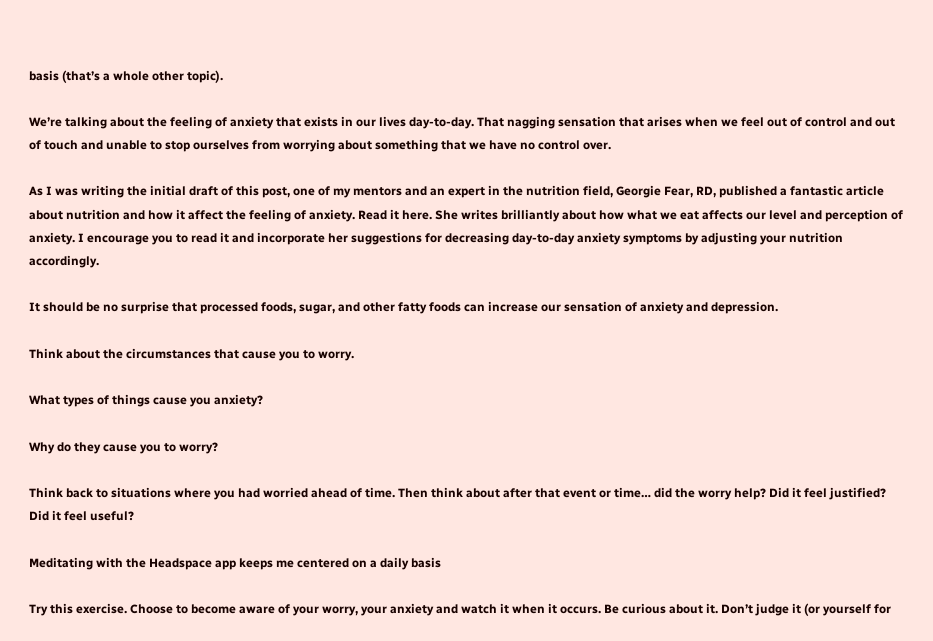basis (that’s a whole other topic).

We’re talking about the feeling of anxiety that exists in our lives day-to-day. That nagging sensation that arises when we feel out of control and out of touch and unable to stop ourselves from worrying about something that we have no control over.

As I was writing the initial draft of this post, one of my mentors and an expert in the nutrition field, Georgie Fear, RD, published a fantastic article about nutrition and how it affect the feeling of anxiety. Read it here. She writes brilliantly about how what we eat affects our level and perception of anxiety. I encourage you to read it and incorporate her suggestions for decreasing day-to-day anxiety symptoms by adjusting your nutrition accordingly.

It should be no surprise that processed foods, sugar, and other fatty foods can increase our sensation of anxiety and depression.

Think about the circumstances that cause you to worry.

What types of things cause you anxiety?

Why do they cause you to worry?

Think back to situations where you had worried ahead of time. Then think about after that event or time… did the worry help? Did it feel justified? Did it feel useful?

Meditating with the Headspace app keeps me centered on a daily basis

Try this exercise. Choose to become aware of your worry, your anxiety and watch it when it occurs. Be curious about it. Don’t judge it (or yourself for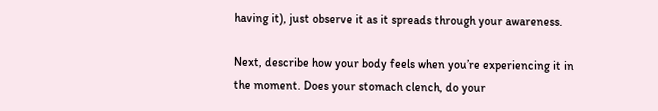having it), just observe it as it spreads through your awareness.

Next, describe how your body feels when you’re experiencing it in the moment. Does your stomach clench, do your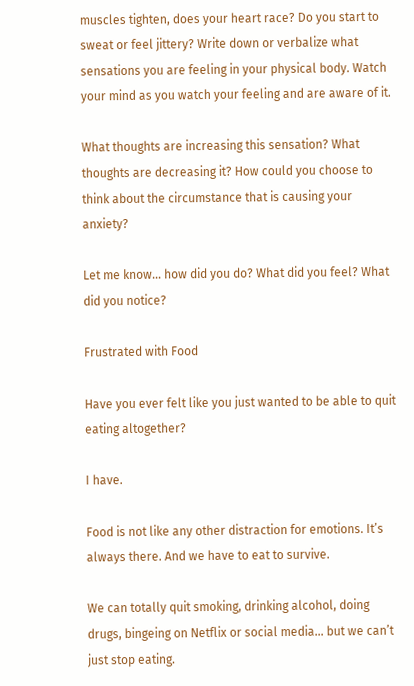muscles tighten, does your heart race? Do you start to sweat or feel jittery? Write down or verbalize what sensations you are feeling in your physical body. Watch your mind as you watch your feeling and are aware of it.

What thoughts are increasing this sensation? What thoughts are decreasing it? How could you choose to think about the circumstance that is causing your anxiety?

Let me know… how did you do? What did you feel? What did you notice?

Frustrated with Food

Have you ever felt like you just wanted to be able to quit eating altogether?

I have.

Food is not like any other distraction for emotions. It’s always there. And we have to eat to survive.

We can totally quit smoking, drinking alcohol, doing drugs, bingeing on Netflix or social media… but we can’t just stop eating.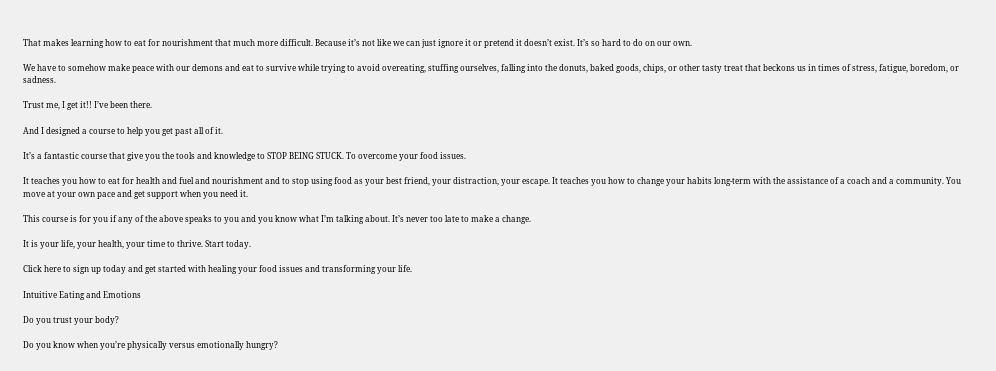That makes learning how to eat for nourishment that much more difficult. Because it’s not like we can just ignore it or pretend it doesn’t exist. It’s so hard to do on our own.

We have to somehow make peace with our demons and eat to survive while trying to avoid overeating, stuffing ourselves, falling into the donuts, baked goods, chips, or other tasty treat that beckons us in times of stress, fatigue, boredom, or sadness.

Trust me, I get it!! I’ve been there.

And I designed a course to help you get past all of it.

It’s a fantastic course that give you the tools and knowledge to STOP BEING STUCK. To overcome your food issues.

It teaches you how to eat for health and fuel and nourishment and to stop using food as your best friend, your distraction, your escape. It teaches you how to change your habits long-term with the assistance of a coach and a community. You move at your own pace and get support when you need it.

This course is for you if any of the above speaks to you and you know what I’m talking about. It’s never too late to make a change.

It is your life, your health, your time to thrive. Start today.

Click here to sign up today and get started with healing your food issues and transforming your life.

Intuitive Eating and Emotions

Do you trust your body?

Do you know when you’re physically versus emotionally hungry?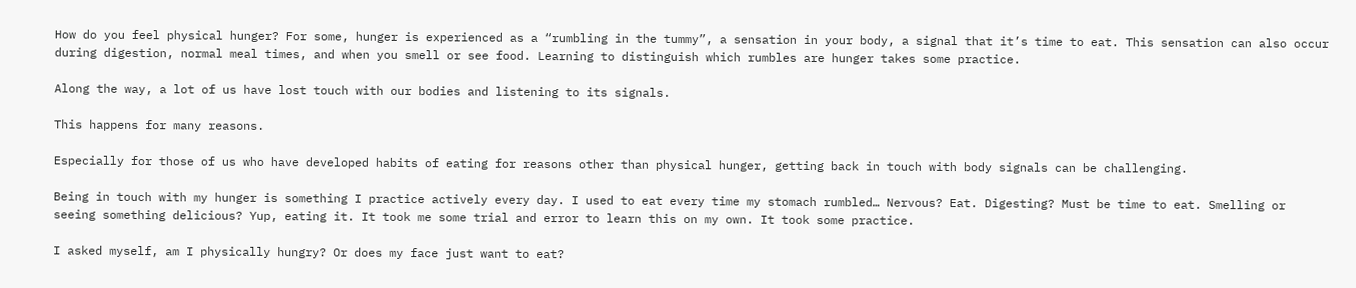How do you feel physical hunger? For some, hunger is experienced as a “rumbling in the tummy”, a sensation in your body, a signal that it’s time to eat. This sensation can also occur during digestion, normal meal times, and when you smell or see food. Learning to distinguish which rumbles are hunger takes some practice.

Along the way, a lot of us have lost touch with our bodies and listening to its signals.

This happens for many reasons.

Especially for those of us who have developed habits of eating for reasons other than physical hunger, getting back in touch with body signals can be challenging.

Being in touch with my hunger is something I practice actively every day. I used to eat every time my stomach rumbled… Nervous? Eat. Digesting? Must be time to eat. Smelling or seeing something delicious? Yup, eating it. It took me some trial and error to learn this on my own. It took some practice.

I asked myself, am I physically hungry? Or does my face just want to eat?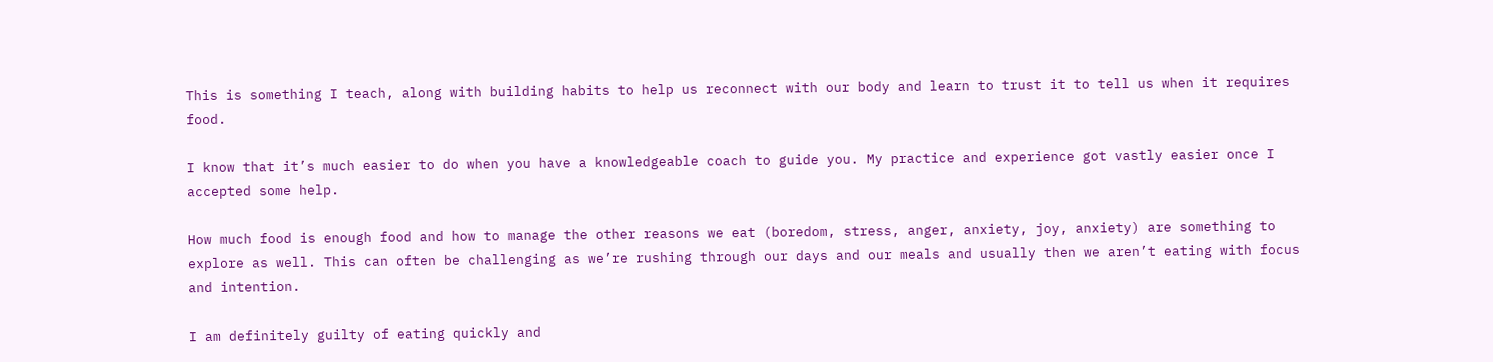This is something I teach, along with building habits to help us reconnect with our body and learn to trust it to tell us when it requires food.

I know that it’s much easier to do when you have a knowledgeable coach to guide you. My practice and experience got vastly easier once I accepted some help.

How much food is enough food and how to manage the other reasons we eat (boredom, stress, anger, anxiety, joy, anxiety) are something to explore as well. This can often be challenging as we’re rushing through our days and our meals and usually then we aren’t eating with focus and intention.

I am definitely guilty of eating quickly and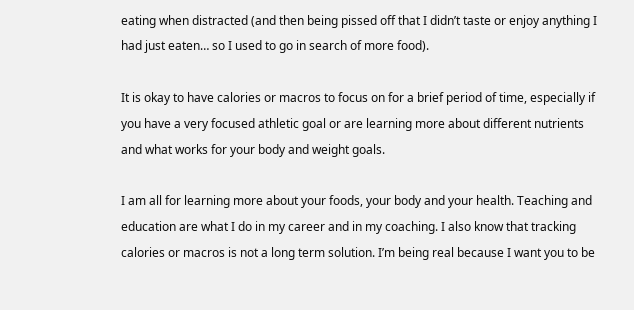eating when distracted (and then being pissed off that I didn’t taste or enjoy anything I had just eaten… so I used to go in search of more food).

It is okay to have calories or macros to focus on for a brief period of time, especially if you have a very focused athletic goal or are learning more about different nutrients and what works for your body and weight goals.

I am all for learning more about your foods, your body and your health. Teaching and education are what I do in my career and in my coaching. I also know that tracking calories or macros is not a long term solution. I’m being real because I want you to be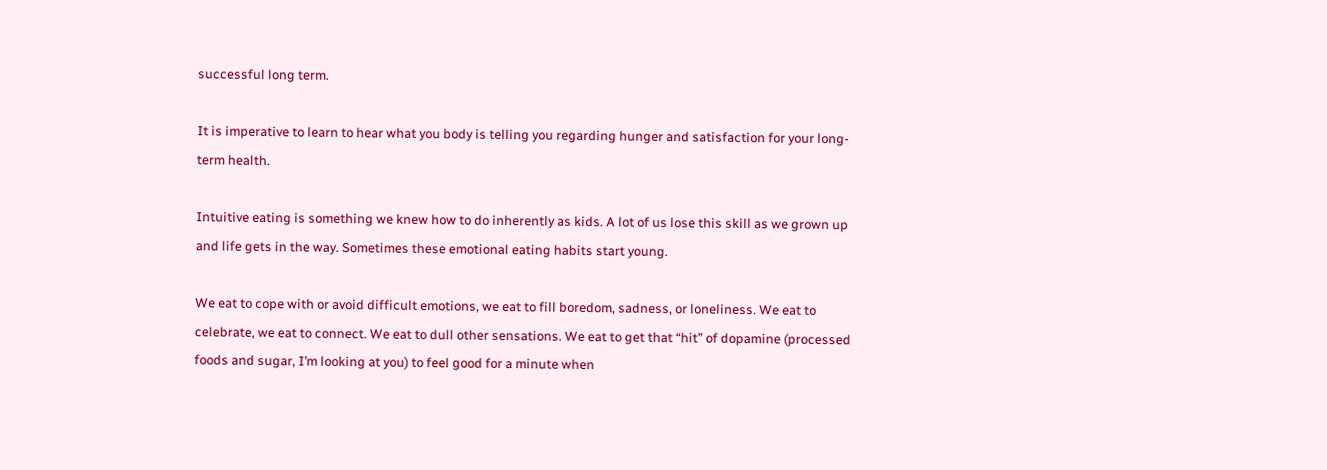successful long term.

It is imperative to learn to hear what you body is telling you regarding hunger and satisfaction for your long-term health.

Intuitive eating is something we knew how to do inherently as kids. A lot of us lose this skill as we grown up and life gets in the way. Sometimes these emotional eating habits start young.

We eat to cope with or avoid difficult emotions, we eat to fill boredom, sadness, or loneliness. We eat to celebrate, we eat to connect. We eat to dull other sensations. We eat to get that “hit” of dopamine (processed foods and sugar, I’m looking at you) to feel good for a minute when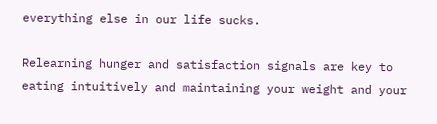everything else in our life sucks.

Relearning hunger and satisfaction signals are key to eating intuitively and maintaining your weight and your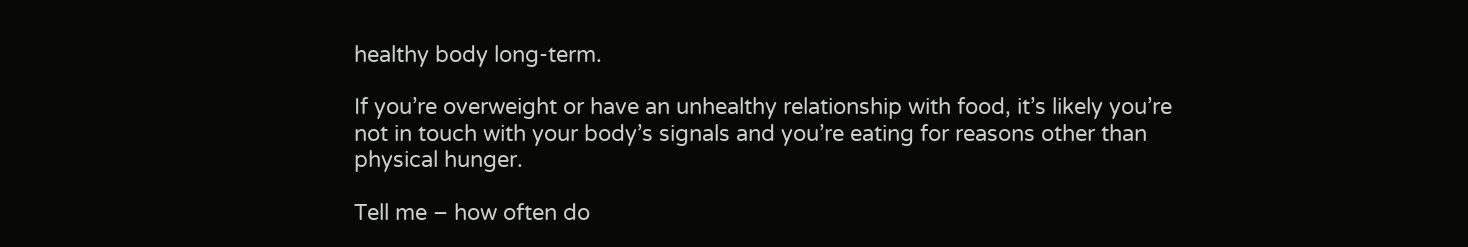healthy body long-term.

If you’re overweight or have an unhealthy relationship with food, it’s likely you’re not in touch with your body’s signals and you’re eating for reasons other than physical hunger.

Tell me – how often do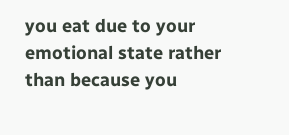you eat due to your emotional state rather than because you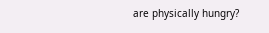are physically hungry?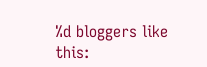%d bloggers like this: